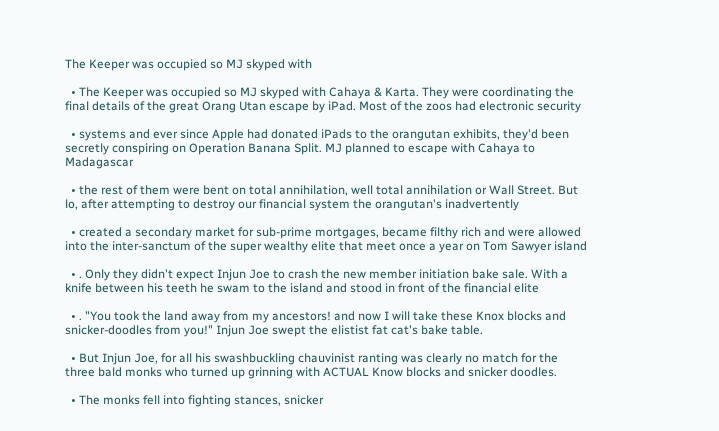The Keeper was occupied so MJ skyped with

  • The Keeper was occupied so MJ skyped with Cahaya & Karta. They were coordinating the final details of the great Orang Utan escape by iPad. Most of the zoos had electronic security

  • systems and ever since Apple had donated iPads to the orangutan exhibits, they'd been secretly conspiring on Operation Banana Split. MJ planned to escape with Cahaya to Madagascar

  • the rest of them were bent on total annihilation, well total annihilation or Wall Street. But lo, after attempting to destroy our financial system the orangutan's inadvertently

  • created a secondary market for sub-prime mortgages, became filthy rich and were allowed into the inter-sanctum of the super wealthy elite that meet once a year on Tom Sawyer island

  • . Only they didn't expect Injun Joe to crash the new member initiation bake sale. With a knife between his teeth he swam to the island and stood in front of the financial elite

  • . "You took the land away from my ancestors! and now I will take these Knox blocks and snicker-doodles from you!" Injun Joe swept the elistist fat cat's bake table.

  • But Injun Joe, for all his swashbuckling chauvinist ranting was clearly no match for the three bald monks who turned up grinning with ACTUAL Know blocks and snicker doodles.

  • The monks fell into fighting stances, snicker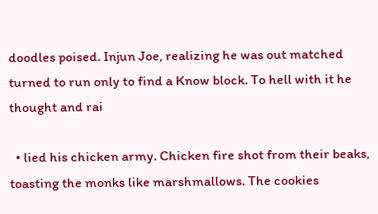doodles poised. Injun Joe, realizing he was out matched turned to run only to find a Know block. To hell with it he thought and rai

  • lied his chicken army. Chicken fire shot from their beaks, toasting the monks like marshmallows. The cookies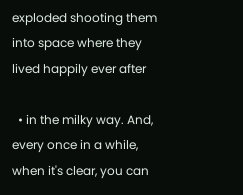exploded shooting them into space where they lived happily ever after

  • in the milky way. And, every once in a while, when it's clear, you can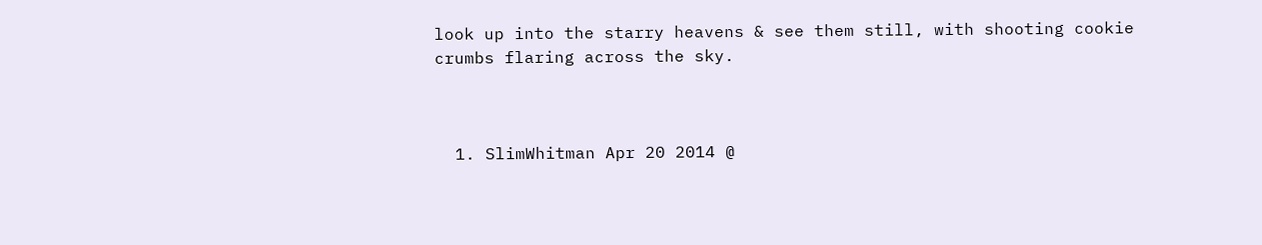look up into the starry heavens & see them still, with shooting cookie crumbs flaring across the sky.



  1. SlimWhitman Apr 20 2014 @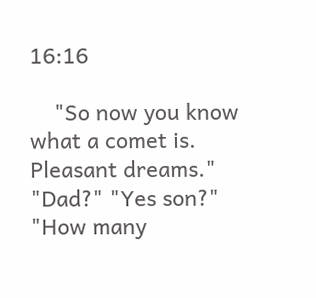16:16

    "So now you know what a comet is. Pleasant dreams." "Dad?" "Yes son?" "How many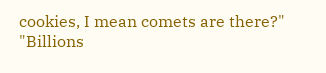cookies, I mean comets are there?" "Billions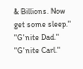& Billions. Now get some sleep." "G'nite Dad." "G'nite Carl."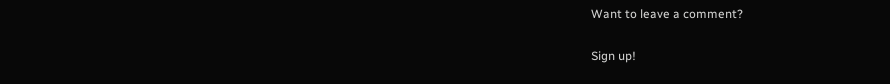Want to leave a comment?

Sign up!